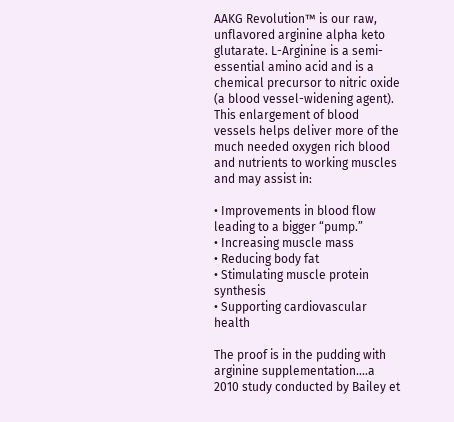AAKG Revolution™ is our raw, unflavored arginine alpha keto glutarate. L-Arginine is a semi-essential amino acid and is a chemical precursor to nitric oxide (a blood vessel-widening agent). This enlargement of blood vessels helps deliver more of the much needed oxygen rich blood and nutrients to working muscles and may assist in:

• Improvements in blood flow leading to a bigger “pump.”
• Increasing muscle mass
• Reducing body fat
• Stimulating muscle protein synthesis
• Supporting cardiovascular health

The proof is in the pudding with arginine supplementation….a 2010 study conducted by Bailey et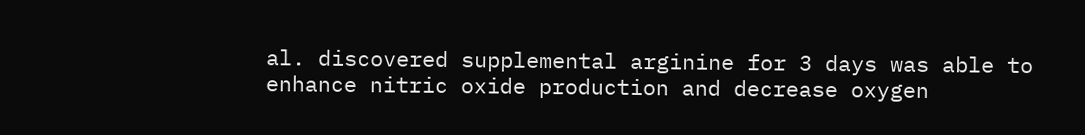al. discovered supplemental arginine for 3 days was able to enhance nitric oxide production and decrease oxygen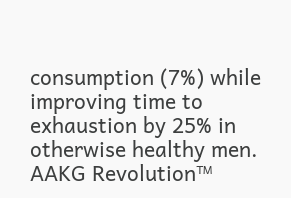consumption (7%) while improving time to exhaustion by 25% in otherwise healthy men. AAKG Revolution™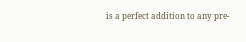is a perfect addition to any pre-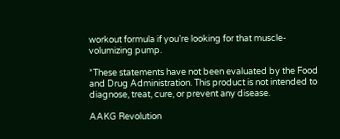workout formula if you’re looking for that muscle-volumizing pump.

*These statements have not been evaluated by the Food and Drug Administration. This product is not intended to diagnose, treat, cure, or prevent any disease.

AAKG Revolution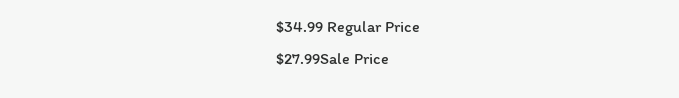$34.99 Regular Price
$27.99Sale Price